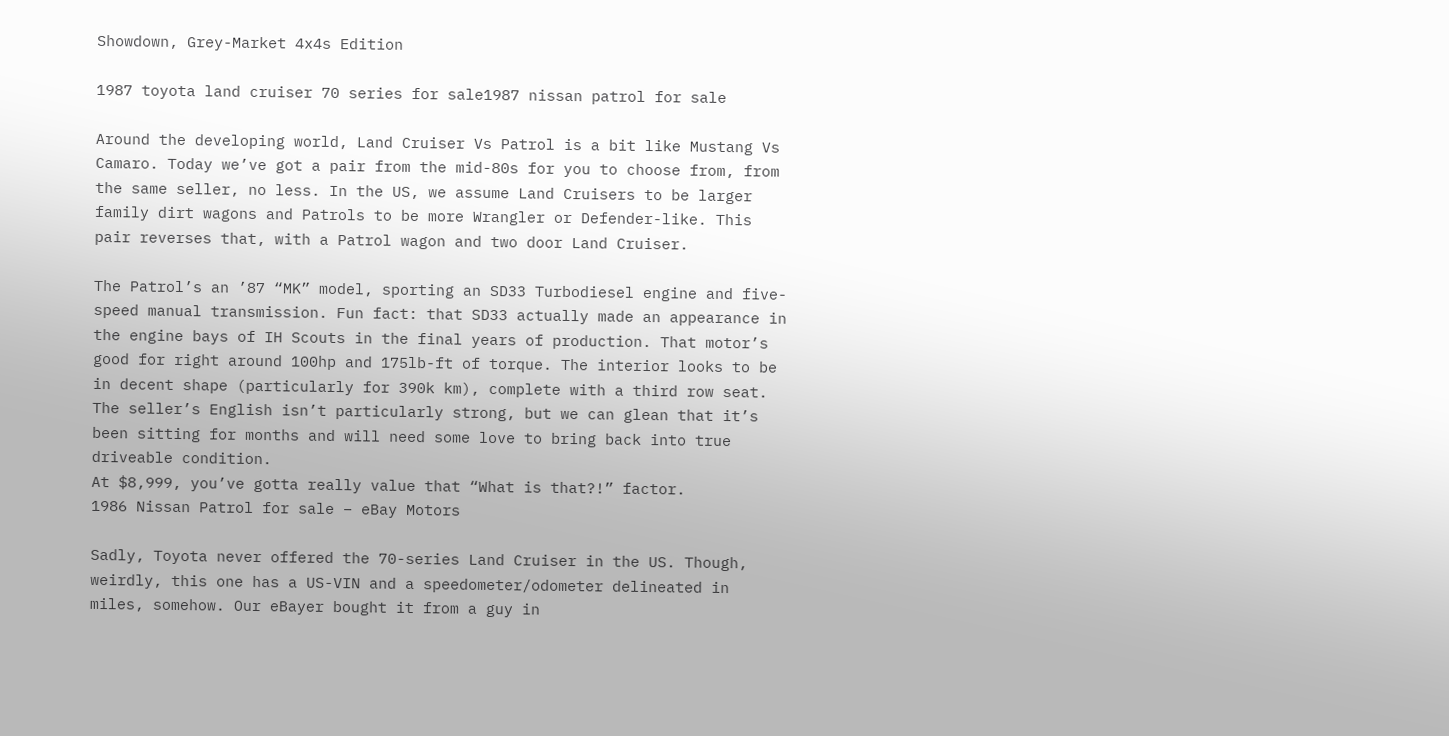Showdown, Grey-Market 4x4s Edition

1987 toyota land cruiser 70 series for sale1987 nissan patrol for sale

Around the developing world, Land Cruiser Vs Patrol is a bit like Mustang Vs Camaro. Today we’ve got a pair from the mid-80s for you to choose from, from the same seller, no less. In the US, we assume Land Cruisers to be larger family dirt wagons and Patrols to be more Wrangler or Defender-like. This pair reverses that, with a Patrol wagon and two door Land Cruiser.

The Patrol’s an ’87 “MK” model, sporting an SD33 Turbodiesel engine and five-speed manual transmission. Fun fact: that SD33 actually made an appearance in the engine bays of IH Scouts in the final years of production. That motor’s good for right around 100hp and 175lb-ft of torque. The interior looks to be in decent shape (particularly for 390k km), complete with a third row seat. The seller’s English isn’t particularly strong, but we can glean that it’s been sitting for months and will need some love to bring back into true driveable condition.
At $8,999, you’ve gotta really value that “What is that?!” factor.
1986 Nissan Patrol for sale – eBay Motors

Sadly, Toyota never offered the 70-series Land Cruiser in the US. Though, weirdly, this one has a US-VIN and a speedometer/odometer delineated in miles, somehow. Our eBayer bought it from a guy in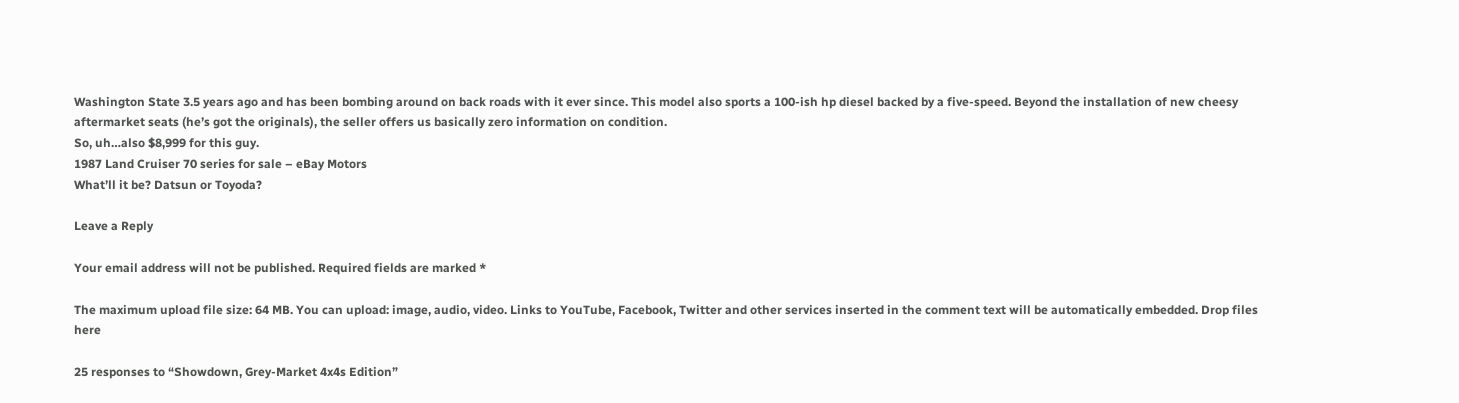Washington State 3.5 years ago and has been bombing around on back roads with it ever since. This model also sports a 100-ish hp diesel backed by a five-speed. Beyond the installation of new cheesy aftermarket seats (he’s got the originals), the seller offers us basically zero information on condition.
So, uh…also $8,999 for this guy.
1987 Land Cruiser 70 series for sale – eBay Motors
What’ll it be? Datsun or Toyoda?

Leave a Reply

Your email address will not be published. Required fields are marked *

The maximum upload file size: 64 MB. You can upload: image, audio, video. Links to YouTube, Facebook, Twitter and other services inserted in the comment text will be automatically embedded. Drop files here

25 responses to “Showdown, Grey-Market 4x4s Edition”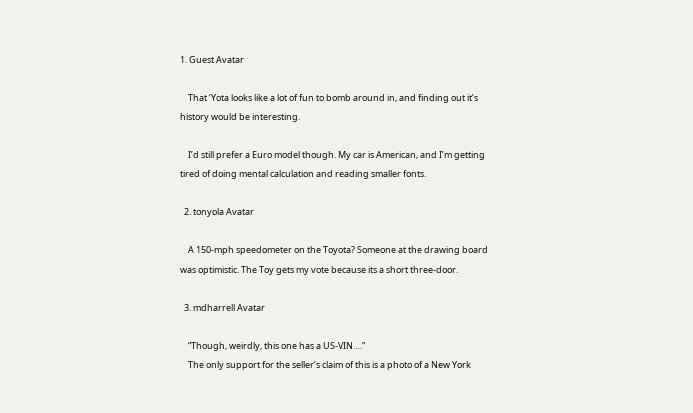1. Guest Avatar

    That ‘Yota looks like a lot of fun to bomb around in, and finding out it’s history would be interesting.

    I’d still prefer a Euro model though. My car is American, and I’m getting tired of doing mental calculation and reading smaller fonts.

  2. tonyola Avatar

    A 150-mph speedometer on the Toyota? Someone at the drawing board was optimistic. The Toy gets my vote because its a short three-door.

  3. mdharrell Avatar

    “Though, weirdly, this one has a US-VIN….”
    The only support for the seller’s claim of this is a photo of a New York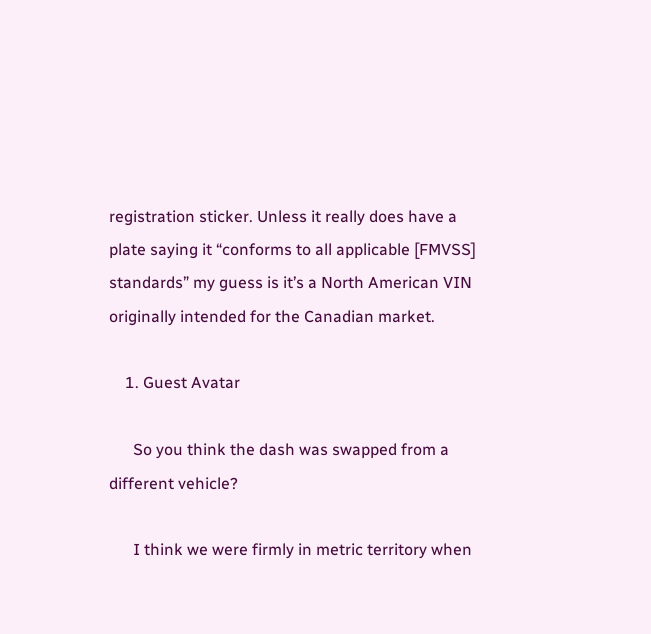registration sticker. Unless it really does have a plate saying it “conforms to all applicable [FMVSS] standards” my guess is it’s a North American VIN originally intended for the Canadian market.

    1. Guest Avatar

      So you think the dash was swapped from a different vehicle?

      I think we were firmly in metric territory when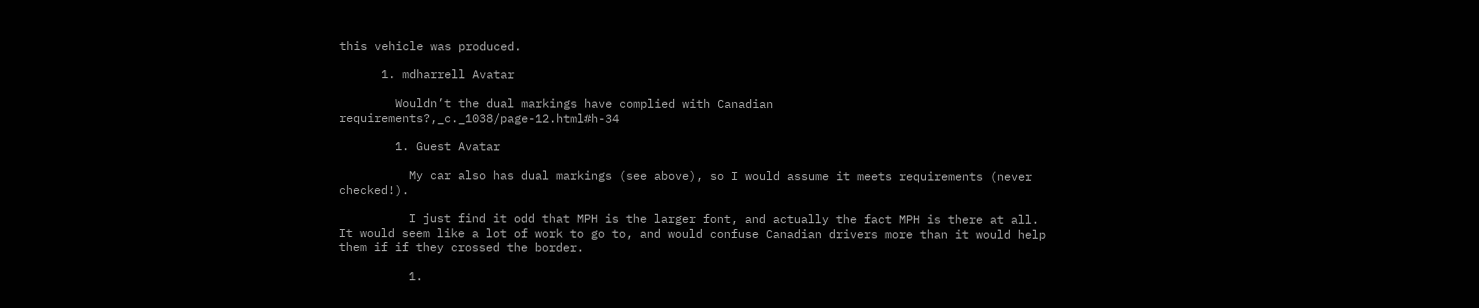this vehicle was produced.

      1. mdharrell Avatar

        Wouldn’t the dual markings have complied with Canadian requirements?,_c._1038/page-12.html#h-34

        1. Guest Avatar

          My car also has dual markings (see above), so I would assume it meets requirements (never checked!).

          I just find it odd that MPH is the larger font, and actually the fact MPH is there at all. It would seem like a lot of work to go to, and would confuse Canadian drivers more than it would help them if if they crossed the border.

          1.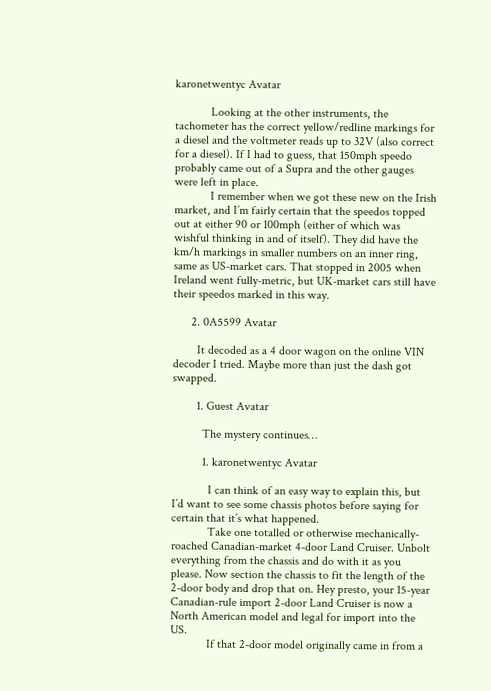karonetwentyc Avatar

            Looking at the other instruments, the tachometer has the correct yellow/redline markings for a diesel and the voltmeter reads up to 32V (also correct for a diesel). If I had to guess, that 150mph speedo probably came out of a Supra and the other gauges were left in place.
            I remember when we got these new on the Irish market, and I’m fairly certain that the speedos topped out at either 90 or 100mph (either of which was wishful thinking in and of itself). They did have the km/h markings in smaller numbers on an inner ring, same as US-market cars. That stopped in 2005 when Ireland went fully-metric, but UK-market cars still have their speedos marked in this way.

      2. 0A5599 Avatar

        It decoded as a 4 door wagon on the online VIN decoder I tried. Maybe more than just the dash got swapped.

        1. Guest Avatar

          The mystery continues…

          1. karonetwentyc Avatar

            I can think of an easy way to explain this, but I’d want to see some chassis photos before saying for certain that it’s what happened.
            Take one totalled or otherwise mechanically-roached Canadian-market 4-door Land Cruiser. Unbolt everything from the chassis and do with it as you please. Now section the chassis to fit the length of the 2-door body and drop that on. Hey presto, your 15-year Canadian-rule import 2-door Land Cruiser is now a North American model and legal for import into the US.
            If that 2-door model originally came in from a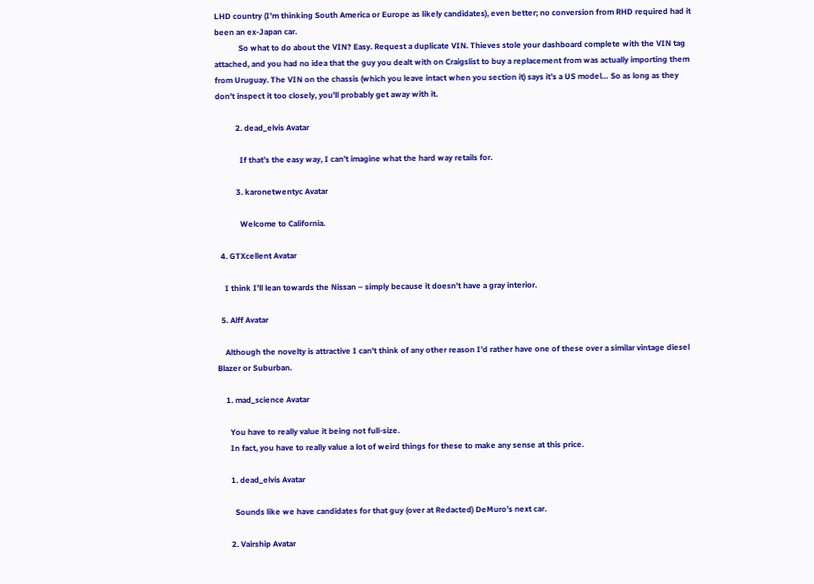LHD country (I’m thinking South America or Europe as likely candidates), even better; no conversion from RHD required had it been an ex-Japan car.
            So what to do about the VIN? Easy. Request a duplicate VIN. Thieves stole your dashboard complete with the VIN tag attached, and you had no idea that the guy you dealt with on Craigslist to buy a replacement from was actually importing them from Uruguay. The VIN on the chassis (which you leave intact when you section it) says it’s a US model… So as long as they don’t inspect it too closely, you’ll probably get away with it.

          2. dead_elvis Avatar

            If that’s the easy way, I can’t imagine what the hard way retails for.

          3. karonetwentyc Avatar

            Welcome to California.

  4. GTXcellent Avatar

    I think I’ll lean towards the Nissan – simply because it doesn’t have a gray interior.

  5. Alff Avatar

    Although the novelty is attractive I can’t think of any other reason I’d rather have one of these over a similar vintage diesel Blazer or Suburban.

    1. mad_science Avatar

      You have to really value it being not full-size.
      In fact, you have to really value a lot of weird things for these to make any sense at this price.

      1. dead_elvis Avatar

        Sounds like we have candidates for that guy (over at Redacted) DeMuro’s next car.

      2. Vairship Avatar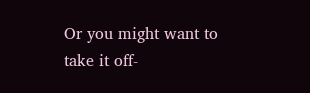Or you might want to take it off-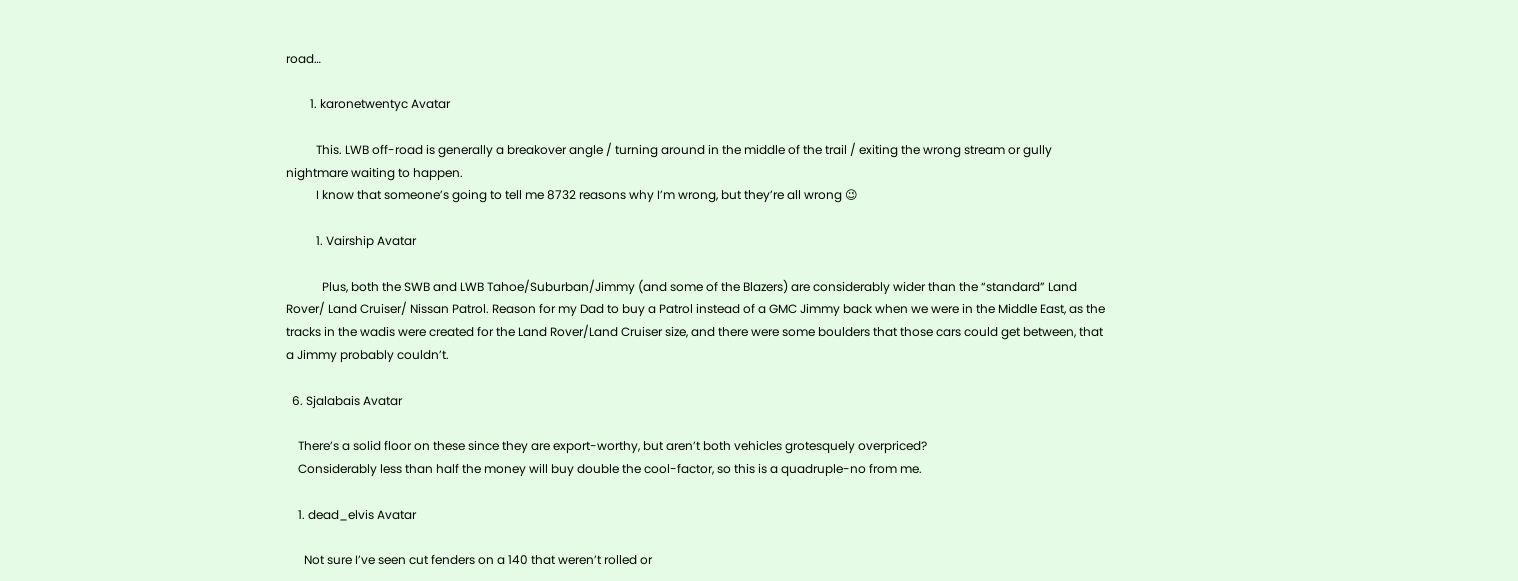road…

        1. karonetwentyc Avatar

          This. LWB off-road is generally a breakover angle / turning around in the middle of the trail / exiting the wrong stream or gully nightmare waiting to happen.
          I know that someone’s going to tell me 8732 reasons why I’m wrong, but they’re all wrong 😉

          1. Vairship Avatar

            Plus, both the SWB and LWB Tahoe/Suburban/Jimmy (and some of the Blazers) are considerably wider than the “standard” Land Rover/ Land Cruiser/ Nissan Patrol. Reason for my Dad to buy a Patrol instead of a GMC Jimmy back when we were in the Middle East, as the tracks in the wadis were created for the Land Rover/Land Cruiser size, and there were some boulders that those cars could get between, that a Jimmy probably couldn’t.

  6. Sjalabais Avatar

    There’s a solid floor on these since they are export-worthy, but aren’t both vehicles grotesquely overpriced?
    Considerably less than half the money will buy double the cool-factor, so this is a quadruple-no from me.

    1. dead_elvis Avatar

      Not sure I’ve seen cut fenders on a 140 that weren’t rolled or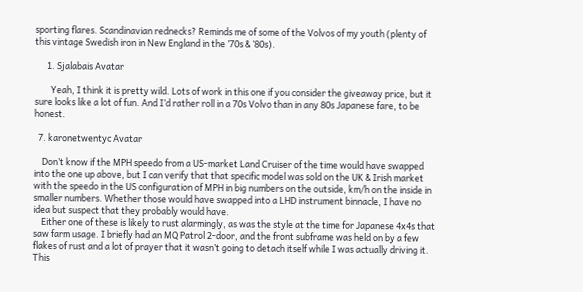sporting flares. Scandinavian rednecks? Reminds me of some of the Volvos of my youth (plenty of this vintage Swedish iron in New England in the ’70s & ’80s).

      1. Sjalabais Avatar

        Yeah, I think it is pretty wild. Lots of work in this one if you consider the giveaway price, but it sure looks like a lot of fun. And I’d rather roll in a 70s Volvo than in any 80s Japanese fare, to be honest.

  7. karonetwentyc Avatar

    Don’t know if the MPH speedo from a US-market Land Cruiser of the time would have swapped into the one up above, but I can verify that that specific model was sold on the UK & Irish market with the speedo in the US configuration of MPH in big numbers on the outside, km/h on the inside in smaller numbers. Whether those would have swapped into a LHD instrument binnacle, I have no idea but suspect that they probably would have.
    Either one of these is likely to rust alarmingly, as was the style at the time for Japanese 4x4s that saw farm usage. I briefly had an MQ Patrol 2-door, and the front subframe was held on by a few flakes of rust and a lot of prayer that it wasn’t going to detach itself while I was actually driving it. This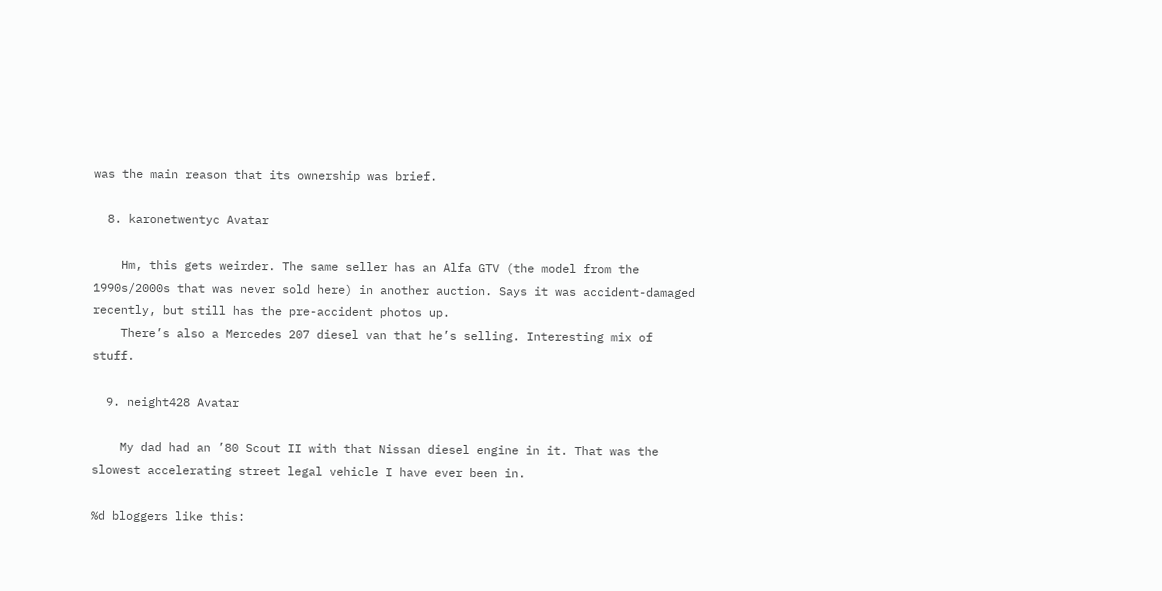was the main reason that its ownership was brief.

  8. karonetwentyc Avatar

    Hm, this gets weirder. The same seller has an Alfa GTV (the model from the 1990s/2000s that was never sold here) in another auction. Says it was accident-damaged recently, but still has the pre-accident photos up.
    There’s also a Mercedes 207 diesel van that he’s selling. Interesting mix of stuff.

  9. neight428 Avatar

    My dad had an ’80 Scout II with that Nissan diesel engine in it. That was the slowest accelerating street legal vehicle I have ever been in.

%d bloggers like this: